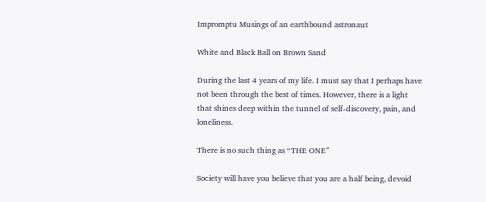Impromptu Musings of an earthbound astronaut

White and Black Ball on Brown Sand

During the last 4 years of my life. I must say that I perhaps have not been through the best of times. However, there is a light that shines deep within the tunnel of self-discovery, pain, and loneliness.

There is no such thing as “THE ONE”

Society will have you believe that you are a half being, devoid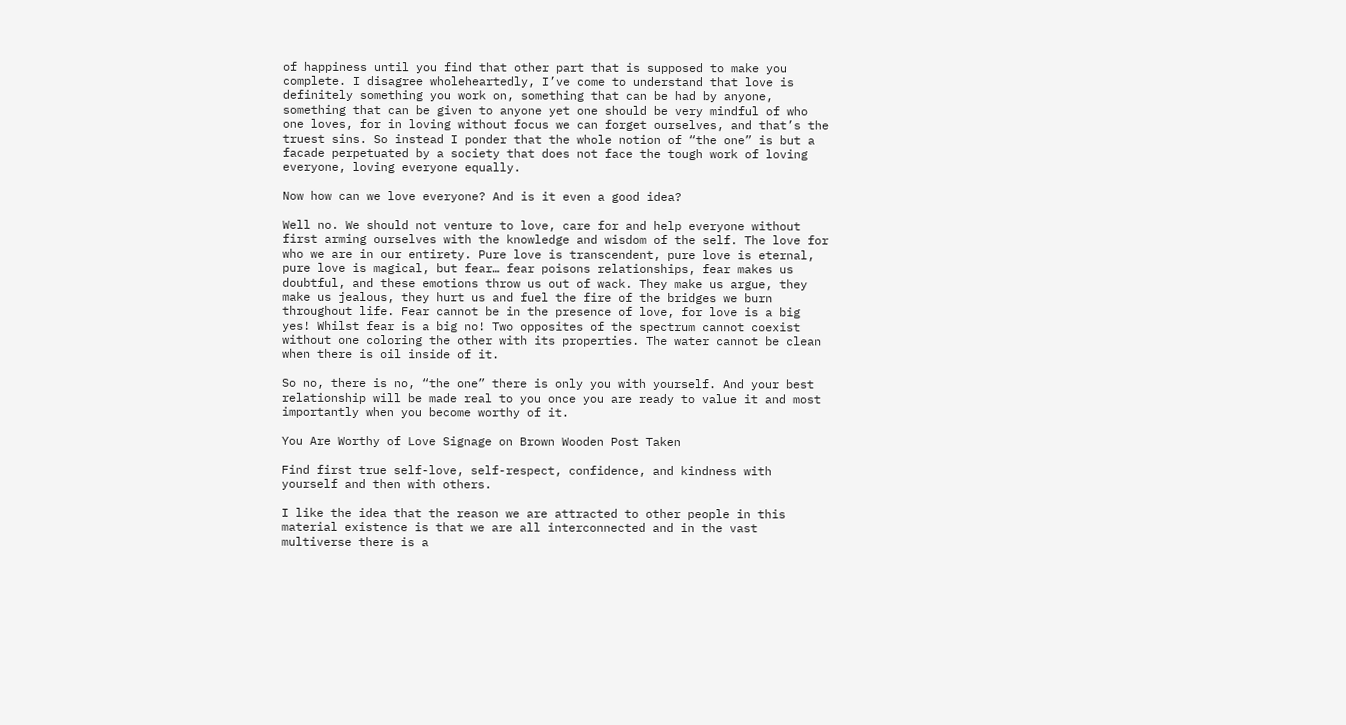of happiness until you find that other part that is supposed to make you complete. I disagree wholeheartedly, I’ve come to understand that love is definitely something you work on, something that can be had by anyone, something that can be given to anyone yet one should be very mindful of who one loves, for in loving without focus we can forget ourselves, and that’s the truest sins. So instead I ponder that the whole notion of “the one” is but a facade perpetuated by a society that does not face the tough work of loving everyone, loving everyone equally.

Now how can we love everyone? And is it even a good idea?

Well no. We should not venture to love, care for and help everyone without first arming ourselves with the knowledge and wisdom of the self. The love for who we are in our entirety. Pure love is transcendent, pure love is eternal, pure love is magical, but fear… fear poisons relationships, fear makes us doubtful, and these emotions throw us out of wack. They make us argue, they make us jealous, they hurt us and fuel the fire of the bridges we burn throughout life. Fear cannot be in the presence of love, for love is a big yes! Whilst fear is a big no! Two opposites of the spectrum cannot coexist without one coloring the other with its properties. The water cannot be clean when there is oil inside of it.

So no, there is no, “the one” there is only you with yourself. And your best relationship will be made real to you once you are ready to value it and most importantly when you become worthy of it.

You Are Worthy of Love Signage on Brown Wooden Post Taken

Find first true self-love, self-respect, confidence, and kindness with yourself and then with others.

I like the idea that the reason we are attracted to other people in this material existence is that we are all interconnected and in the vast multiverse there is a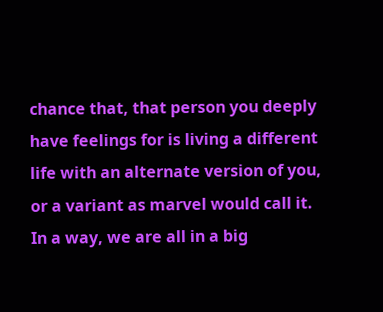chance that, that person you deeply have feelings for is living a different life with an alternate version of you, or a variant as marvel would call it. In a way, we are all in a big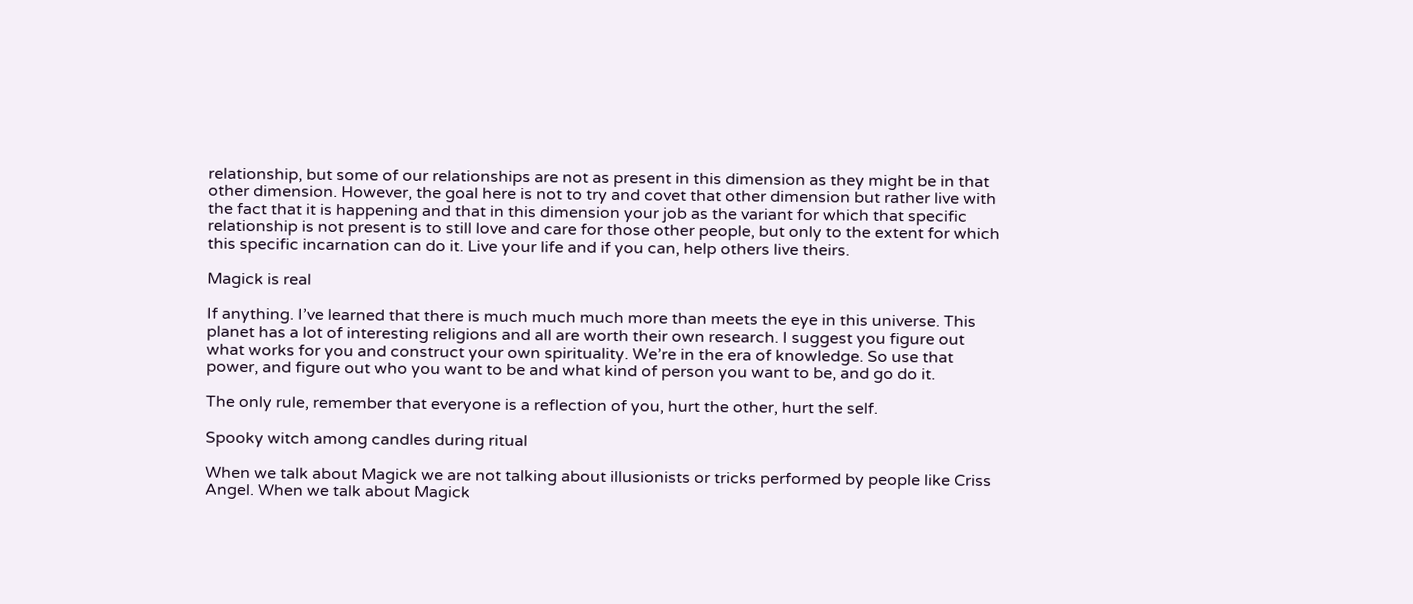relationship, but some of our relationships are not as present in this dimension as they might be in that other dimension. However, the goal here is not to try and covet that other dimension but rather live with the fact that it is happening and that in this dimension your job as the variant for which that specific relationship is not present is to still love and care for those other people, but only to the extent for which this specific incarnation can do it. Live your life and if you can, help others live theirs.

Magick is real

If anything. I’ve learned that there is much much much more than meets the eye in this universe. This planet has a lot of interesting religions and all are worth their own research. I suggest you figure out what works for you and construct your own spirituality. We’re in the era of knowledge. So use that power, and figure out who you want to be and what kind of person you want to be, and go do it.

The only rule, remember that everyone is a reflection of you, hurt the other, hurt the self.

Spooky witch among candles during ritual

When we talk about Magick we are not talking about illusionists or tricks performed by people like Criss Angel. When we talk about Magick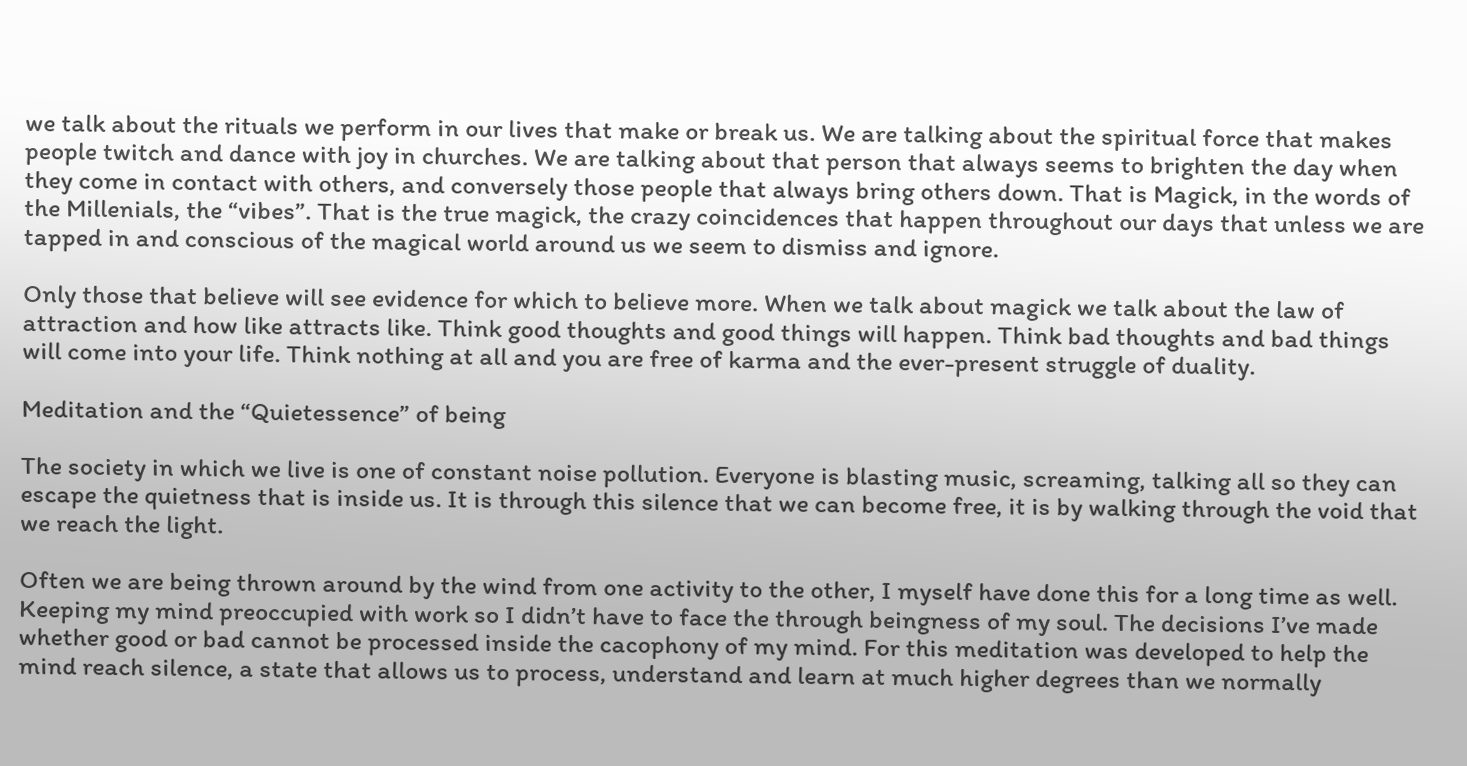we talk about the rituals we perform in our lives that make or break us. We are talking about the spiritual force that makes people twitch and dance with joy in churches. We are talking about that person that always seems to brighten the day when they come in contact with others, and conversely those people that always bring others down. That is Magick, in the words of the Millenials, the “vibes”. That is the true magick, the crazy coincidences that happen throughout our days that unless we are tapped in and conscious of the magical world around us we seem to dismiss and ignore.

Only those that believe will see evidence for which to believe more. When we talk about magick we talk about the law of attraction and how like attracts like. Think good thoughts and good things will happen. Think bad thoughts and bad things will come into your life. Think nothing at all and you are free of karma and the ever-present struggle of duality.

Meditation and the “Quietessence” of being

The society in which we live is one of constant noise pollution. Everyone is blasting music, screaming, talking all so they can escape the quietness that is inside us. It is through this silence that we can become free, it is by walking through the void that we reach the light.

Often we are being thrown around by the wind from one activity to the other, I myself have done this for a long time as well. Keeping my mind preoccupied with work so I didn’t have to face the through beingness of my soul. The decisions I’ve made whether good or bad cannot be processed inside the cacophony of my mind. For this meditation was developed to help the mind reach silence, a state that allows us to process, understand and learn at much higher degrees than we normally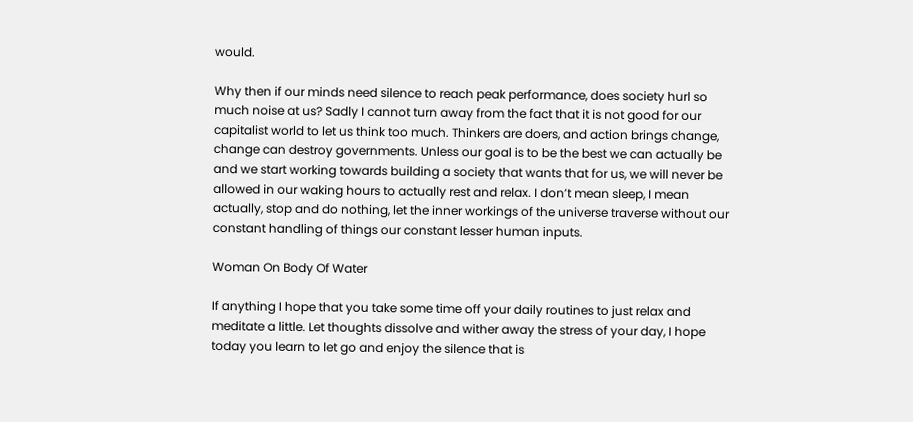would.

Why then if our minds need silence to reach peak performance, does society hurl so much noise at us? Sadly I cannot turn away from the fact that it is not good for our capitalist world to let us think too much. Thinkers are doers, and action brings change, change can destroy governments. Unless our goal is to be the best we can actually be and we start working towards building a society that wants that for us, we will never be allowed in our waking hours to actually rest and relax. I don’t mean sleep, I mean actually, stop and do nothing, let the inner workings of the universe traverse without our constant handling of things our constant lesser human inputs.

Woman On Body Of Water

If anything I hope that you take some time off your daily routines to just relax and meditate a little. Let thoughts dissolve and wither away the stress of your day, I hope today you learn to let go and enjoy the silence that is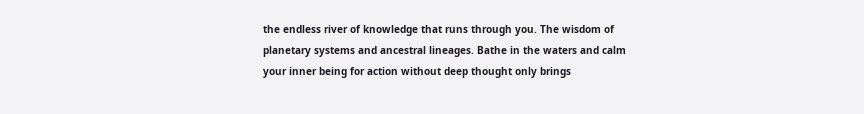the endless river of knowledge that runs through you. The wisdom of planetary systems and ancestral lineages. Bathe in the waters and calm your inner being for action without deep thought only brings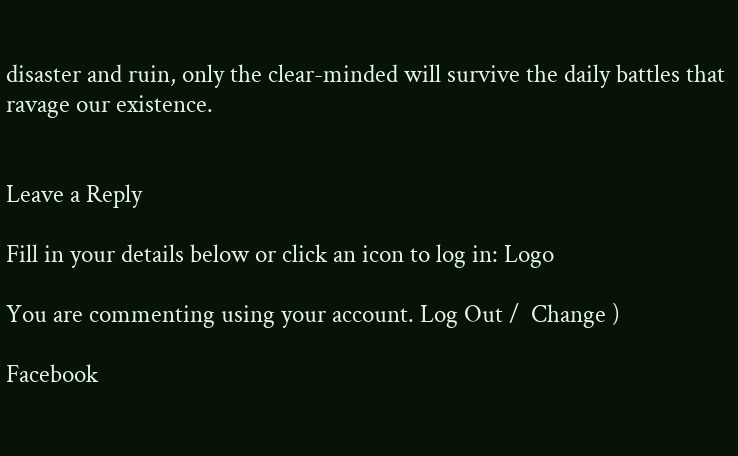disaster and ruin, only the clear-minded will survive the daily battles that ravage our existence.


Leave a Reply

Fill in your details below or click an icon to log in: Logo

You are commenting using your account. Log Out /  Change )

Facebook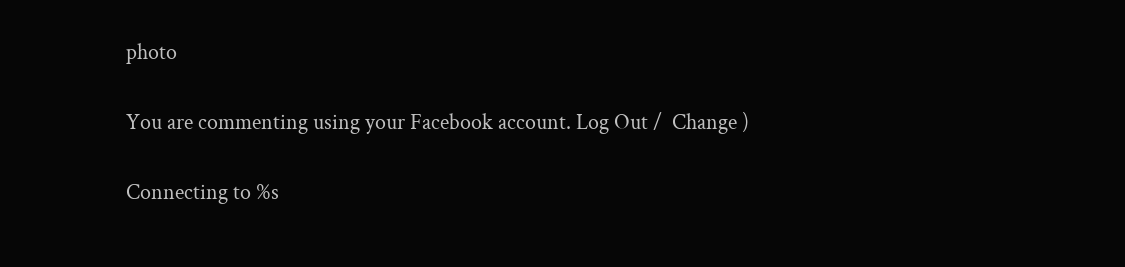photo

You are commenting using your Facebook account. Log Out /  Change )

Connecting to %s